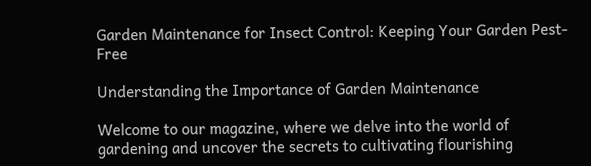Garden Maintenance for Insect Control: Keeping Your Garden Pest-Free

Understanding the Importance of Garden Maintenance

Welcome to our magazine, where we delve into the world of gardening and uncover the secrets to cultivating flourishing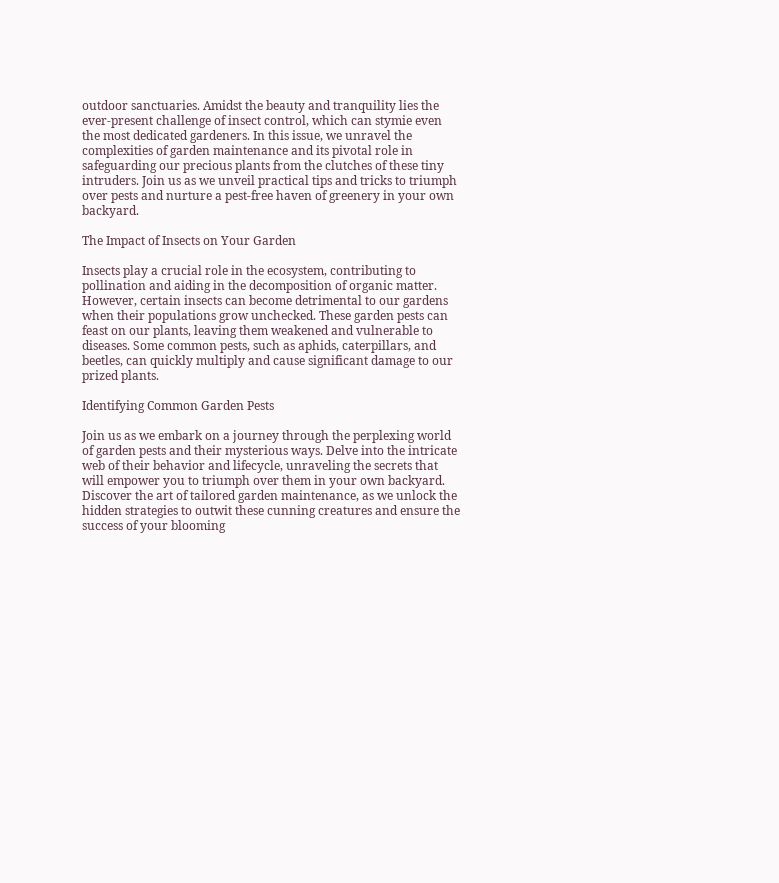outdoor sanctuaries. Amidst the beauty and tranquility lies the ever-present challenge of insect control, which can stymie even the most dedicated gardeners. In this issue, we unravel the complexities of garden maintenance and its pivotal role in safeguarding our precious plants from the clutches of these tiny intruders. Join us as we unveil practical tips and tricks to triumph over pests and nurture a pest-free haven of greenery in your own backyard.

The Impact of Insects on Your Garden

Insects play a crucial role in the ecosystem, contributing to pollination and aiding in the decomposition of organic matter. However, certain insects can become detrimental to our gardens when their populations grow unchecked. These garden pests can feast on our plants, leaving them weakened and vulnerable to diseases. Some common pests, such as aphids, caterpillars, and beetles, can quickly multiply and cause significant damage to our prized plants.

Identifying Common Garden Pests

Join us as we embark on a journey through the perplexing world of garden pests and their mysterious ways. Delve into the intricate web of their behavior and lifecycle, unraveling the secrets that will empower you to triumph over them in your own backyard. Discover the art of tailored garden maintenance, as we unlock the hidden strategies to outwit these cunning creatures and ensure the success of your blooming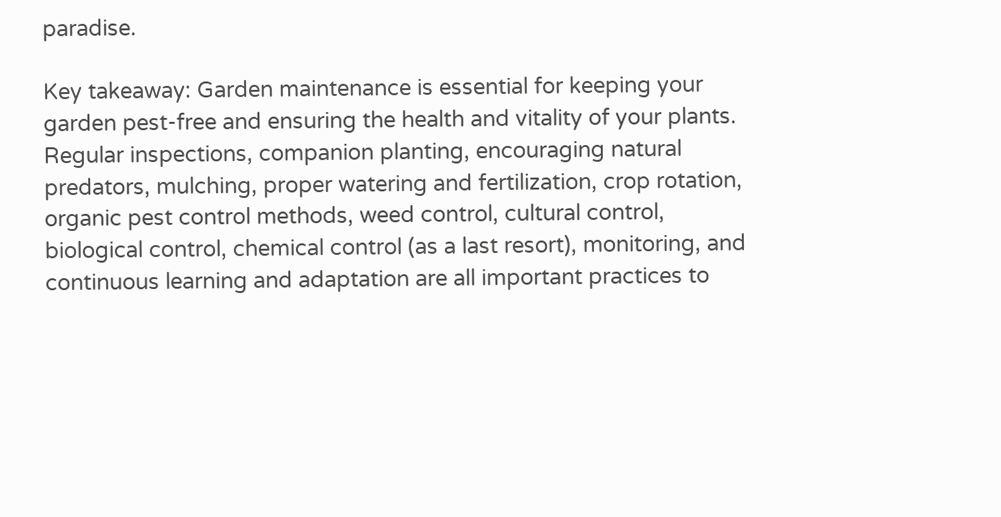paradise.

Key takeaway: Garden maintenance is essential for keeping your garden pest-free and ensuring the health and vitality of your plants. Regular inspections, companion planting, encouraging natural predators, mulching, proper watering and fertilization, crop rotation, organic pest control methods, weed control, cultural control, biological control, chemical control (as a last resort), monitoring, and continuous learning and adaptation are all important practices to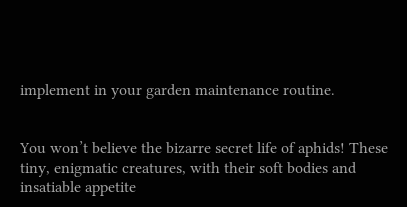implement in your garden maintenance routine.


You won’t believe the bizarre secret life of aphids! These tiny, enigmatic creatures, with their soft bodies and insatiable appetite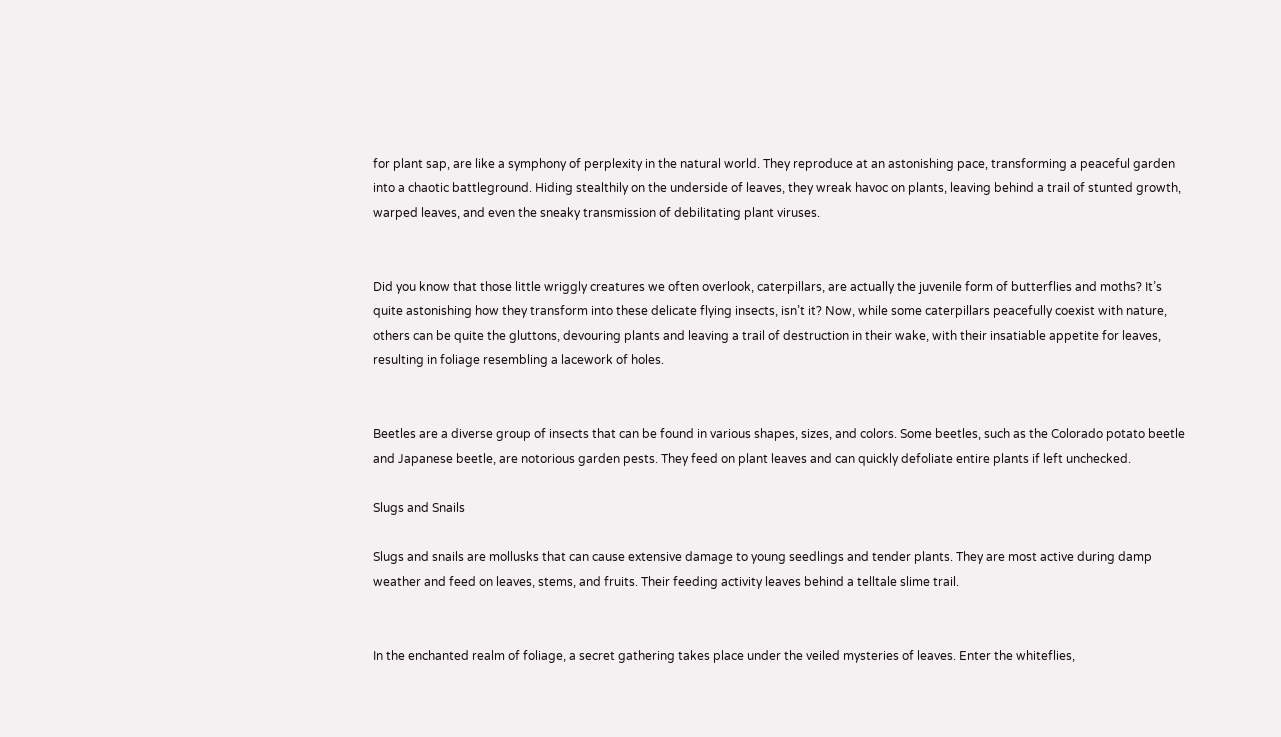for plant sap, are like a symphony of perplexity in the natural world. They reproduce at an astonishing pace, transforming a peaceful garden into a chaotic battleground. Hiding stealthily on the underside of leaves, they wreak havoc on plants, leaving behind a trail of stunted growth, warped leaves, and even the sneaky transmission of debilitating plant viruses.


Did you know that those little wriggly creatures we often overlook, caterpillars, are actually the juvenile form of butterflies and moths? It’s quite astonishing how they transform into these delicate flying insects, isn’t it? Now, while some caterpillars peacefully coexist with nature, others can be quite the gluttons, devouring plants and leaving a trail of destruction in their wake, with their insatiable appetite for leaves, resulting in foliage resembling a lacework of holes.


Beetles are a diverse group of insects that can be found in various shapes, sizes, and colors. Some beetles, such as the Colorado potato beetle and Japanese beetle, are notorious garden pests. They feed on plant leaves and can quickly defoliate entire plants if left unchecked.

Slugs and Snails

Slugs and snails are mollusks that can cause extensive damage to young seedlings and tender plants. They are most active during damp weather and feed on leaves, stems, and fruits. Their feeding activity leaves behind a telltale slime trail.


In the enchanted realm of foliage, a secret gathering takes place under the veiled mysteries of leaves. Enter the whiteflies,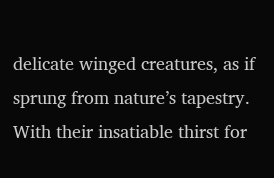delicate winged creatures, as if sprung from nature’s tapestry. With their insatiable thirst for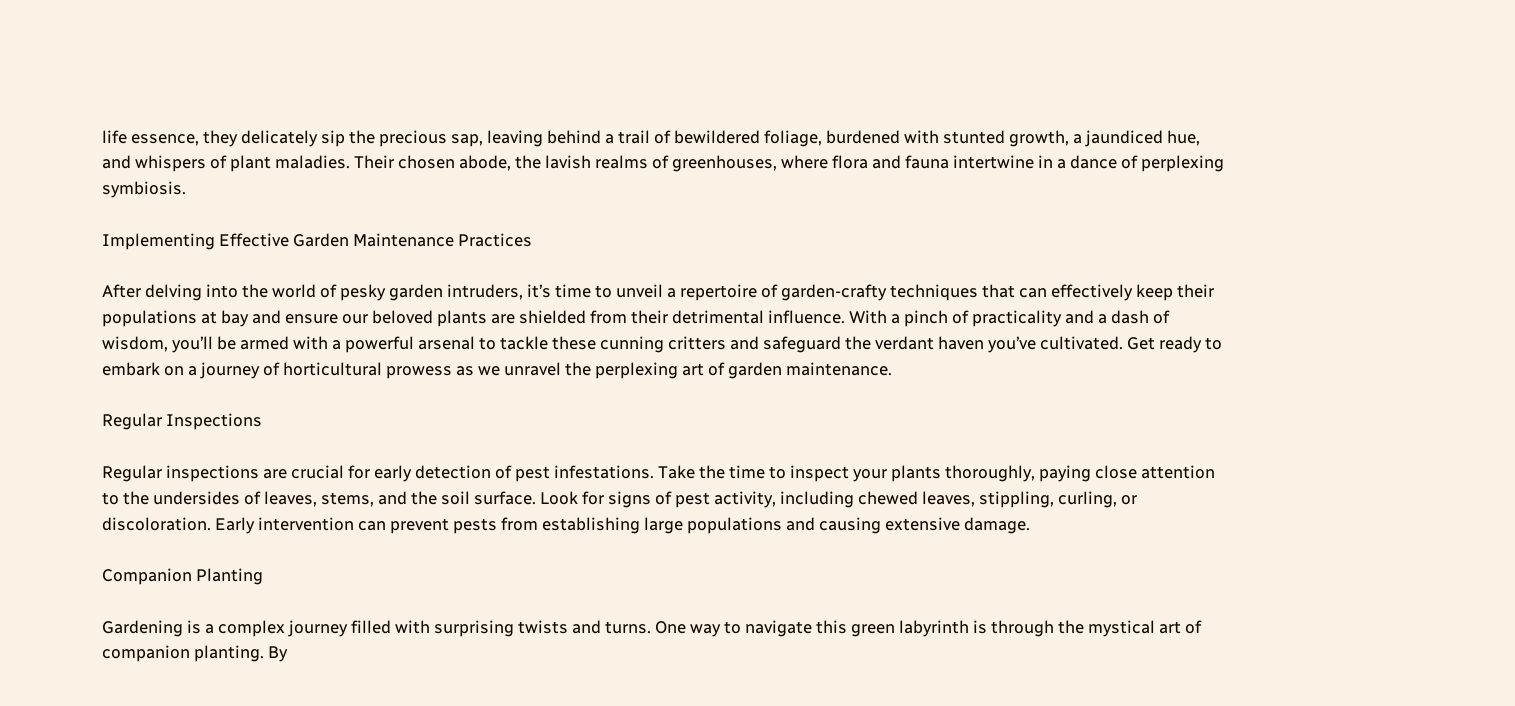life essence, they delicately sip the precious sap, leaving behind a trail of bewildered foliage, burdened with stunted growth, a jaundiced hue, and whispers of plant maladies. Their chosen abode, the lavish realms of greenhouses, where flora and fauna intertwine in a dance of perplexing symbiosis.

Implementing Effective Garden Maintenance Practices

After delving into the world of pesky garden intruders, it’s time to unveil a repertoire of garden-crafty techniques that can effectively keep their populations at bay and ensure our beloved plants are shielded from their detrimental influence. With a pinch of practicality and a dash of wisdom, you’ll be armed with a powerful arsenal to tackle these cunning critters and safeguard the verdant haven you’ve cultivated. Get ready to embark on a journey of horticultural prowess as we unravel the perplexing art of garden maintenance.

Regular Inspections

Regular inspections are crucial for early detection of pest infestations. Take the time to inspect your plants thoroughly, paying close attention to the undersides of leaves, stems, and the soil surface. Look for signs of pest activity, including chewed leaves, stippling, curling, or discoloration. Early intervention can prevent pests from establishing large populations and causing extensive damage.

Companion Planting

Gardening is a complex journey filled with surprising twists and turns. One way to navigate this green labyrinth is through the mystical art of companion planting. By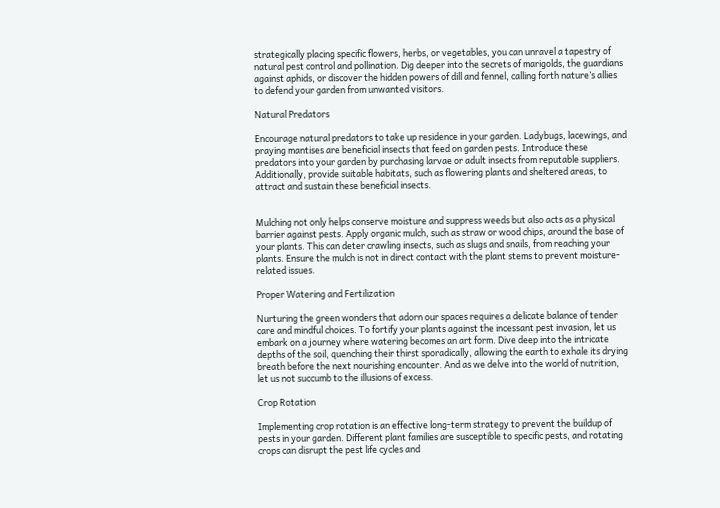strategically placing specific flowers, herbs, or vegetables, you can unravel a tapestry of natural pest control and pollination. Dig deeper into the secrets of marigolds, the guardians against aphids, or discover the hidden powers of dill and fennel, calling forth nature’s allies to defend your garden from unwanted visitors.

Natural Predators

Encourage natural predators to take up residence in your garden. Ladybugs, lacewings, and praying mantises are beneficial insects that feed on garden pests. Introduce these predators into your garden by purchasing larvae or adult insects from reputable suppliers. Additionally, provide suitable habitats, such as flowering plants and sheltered areas, to attract and sustain these beneficial insects.


Mulching not only helps conserve moisture and suppress weeds but also acts as a physical barrier against pests. Apply organic mulch, such as straw or wood chips, around the base of your plants. This can deter crawling insects, such as slugs and snails, from reaching your plants. Ensure the mulch is not in direct contact with the plant stems to prevent moisture-related issues.

Proper Watering and Fertilization

Nurturing the green wonders that adorn our spaces requires a delicate balance of tender care and mindful choices. To fortify your plants against the incessant pest invasion, let us embark on a journey where watering becomes an art form. Dive deep into the intricate depths of the soil, quenching their thirst sporadically, allowing the earth to exhale its drying breath before the next nourishing encounter. And as we delve into the world of nutrition, let us not succumb to the illusions of excess.

Crop Rotation

Implementing crop rotation is an effective long-term strategy to prevent the buildup of pests in your garden. Different plant families are susceptible to specific pests, and rotating crops can disrupt the pest life cycles and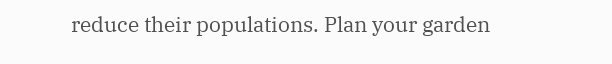reduce their populations. Plan your garden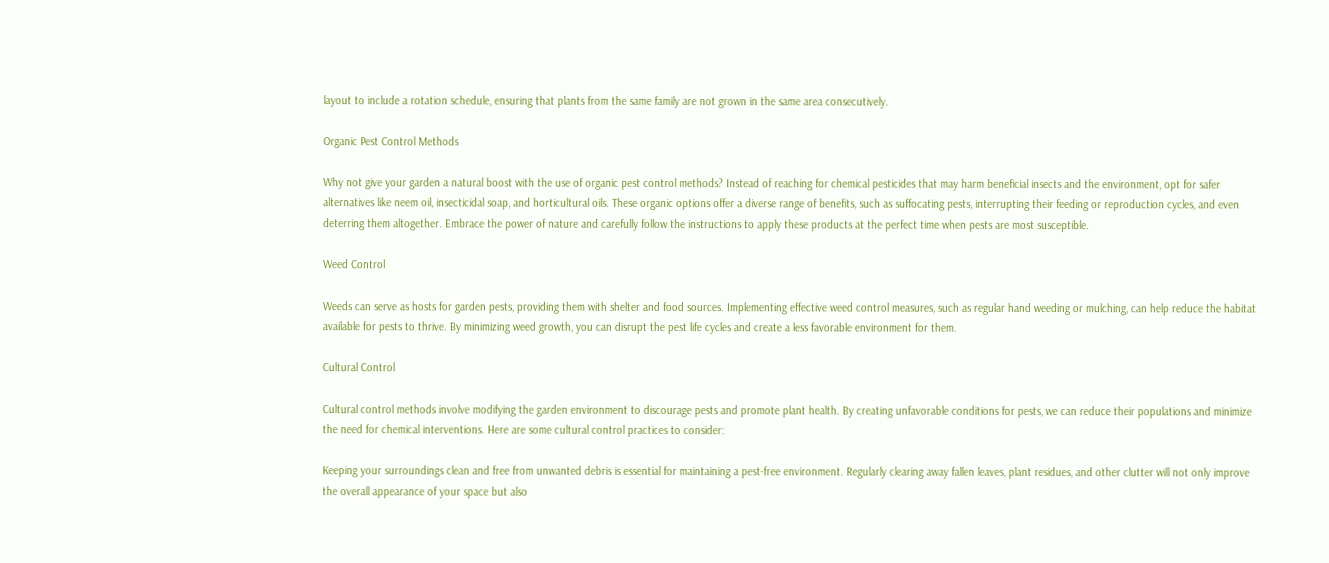layout to include a rotation schedule, ensuring that plants from the same family are not grown in the same area consecutively.

Organic Pest Control Methods

Why not give your garden a natural boost with the use of organic pest control methods? Instead of reaching for chemical pesticides that may harm beneficial insects and the environment, opt for safer alternatives like neem oil, insecticidal soap, and horticultural oils. These organic options offer a diverse range of benefits, such as suffocating pests, interrupting their feeding or reproduction cycles, and even deterring them altogether. Embrace the power of nature and carefully follow the instructions to apply these products at the perfect time when pests are most susceptible.

Weed Control

Weeds can serve as hosts for garden pests, providing them with shelter and food sources. Implementing effective weed control measures, such as regular hand weeding or mulching, can help reduce the habitat available for pests to thrive. By minimizing weed growth, you can disrupt the pest life cycles and create a less favorable environment for them.

Cultural Control

Cultural control methods involve modifying the garden environment to discourage pests and promote plant health. By creating unfavorable conditions for pests, we can reduce their populations and minimize the need for chemical interventions. Here are some cultural control practices to consider:

Keeping your surroundings clean and free from unwanted debris is essential for maintaining a pest-free environment. Regularly clearing away fallen leaves, plant residues, and other clutter will not only improve the overall appearance of your space but also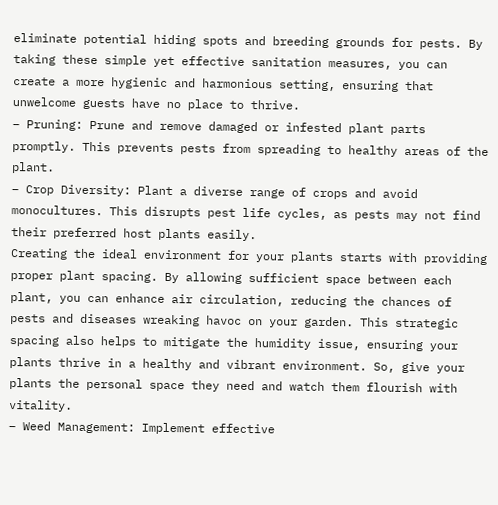eliminate potential hiding spots and breeding grounds for pests. By taking these simple yet effective sanitation measures, you can create a more hygienic and harmonious setting, ensuring that unwelcome guests have no place to thrive.
– Pruning: Prune and remove damaged or infested plant parts promptly. This prevents pests from spreading to healthy areas of the plant.
– Crop Diversity: Plant a diverse range of crops and avoid monocultures. This disrupts pest life cycles, as pests may not find their preferred host plants easily.
Creating the ideal environment for your plants starts with providing proper plant spacing. By allowing sufficient space between each plant, you can enhance air circulation, reducing the chances of pests and diseases wreaking havoc on your garden. This strategic spacing also helps to mitigate the humidity issue, ensuring your plants thrive in a healthy and vibrant environment. So, give your plants the personal space they need and watch them flourish with vitality.
– Weed Management: Implement effective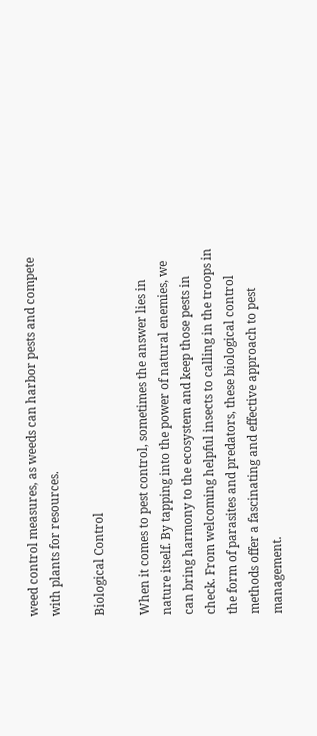weed control measures, as weeds can harbor pests and compete with plants for resources.

Biological Control

When it comes to pest control, sometimes the answer lies in nature itself. By tapping into the power of natural enemies, we can bring harmony to the ecosystem and keep those pests in check. From welcoming helpful insects to calling in the troops in the form of parasites and predators, these biological control methods offer a fascinating and effective approach to pest management.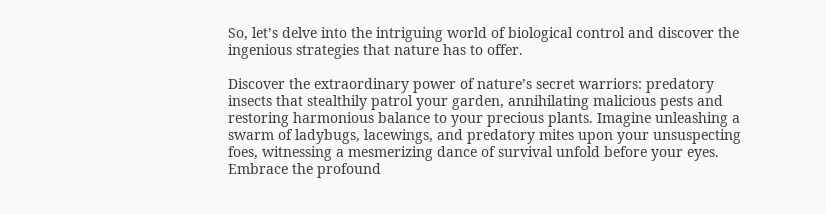So, let’s delve into the intriguing world of biological control and discover the ingenious strategies that nature has to offer.

Discover the extraordinary power of nature’s secret warriors: predatory insects that stealthily patrol your garden, annihilating malicious pests and restoring harmonious balance to your precious plants. Imagine unleashing a swarm of ladybugs, lacewings, and predatory mites upon your unsuspecting foes, witnessing a mesmerizing dance of survival unfold before your eyes. Embrace the profound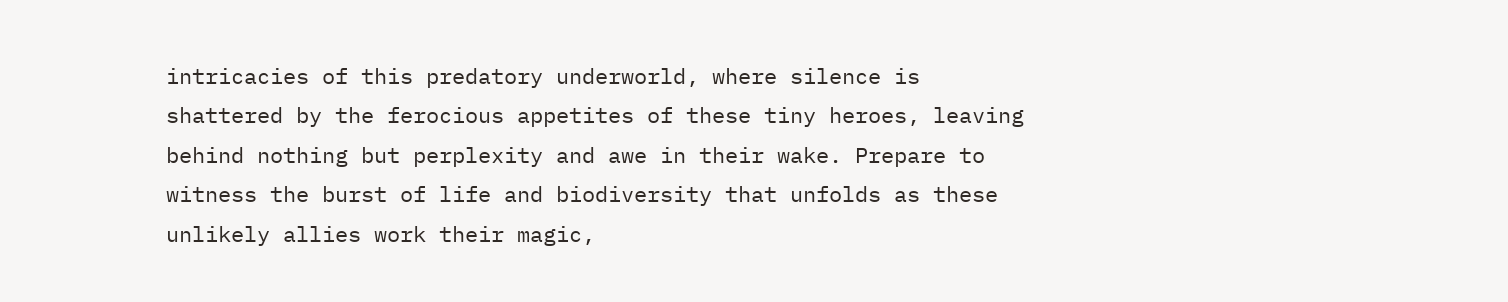intricacies of this predatory underworld, where silence is shattered by the ferocious appetites of these tiny heroes, leaving behind nothing but perplexity and awe in their wake. Prepare to witness the burst of life and biodiversity that unfolds as these unlikely allies work their magic,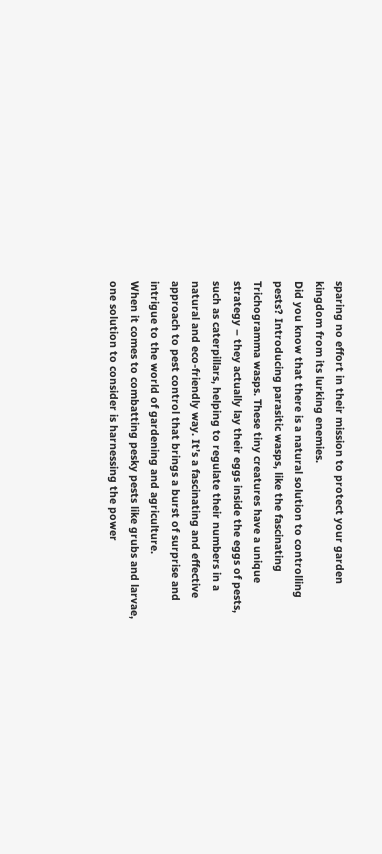sparing no effort in their mission to protect your garden kingdom from its lurking enemies.
Did you know that there is a natural solution to controlling pests? Introducing parasitic wasps, like the fascinating Trichogramma wasps. These tiny creatures have a unique strategy – they actually lay their eggs inside the eggs of pests, such as caterpillars, helping to regulate their numbers in a natural and eco-friendly way. It’s a fascinating and effective approach to pest control that brings a burst of surprise and intrigue to the world of gardening and agriculture.
When it comes to combatting pesky pests like grubs and larvae, one solution to consider is harnessing the power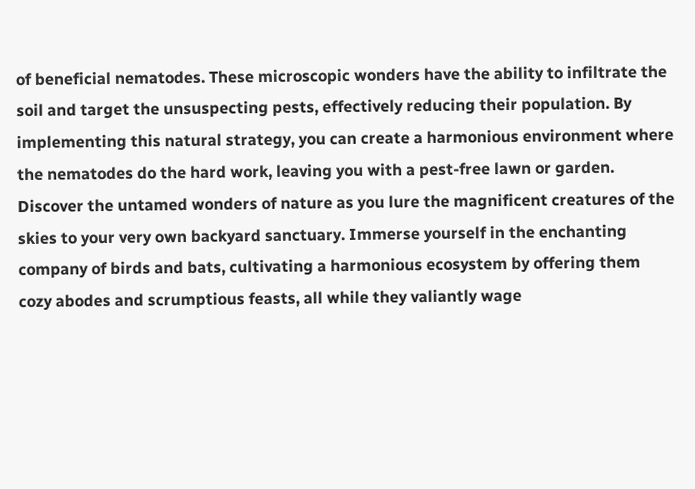of beneficial nematodes. These microscopic wonders have the ability to infiltrate the soil and target the unsuspecting pests, effectively reducing their population. By implementing this natural strategy, you can create a harmonious environment where the nematodes do the hard work, leaving you with a pest-free lawn or garden.
Discover the untamed wonders of nature as you lure the magnificent creatures of the skies to your very own backyard sanctuary. Immerse yourself in the enchanting company of birds and bats, cultivating a harmonious ecosystem by offering them cozy abodes and scrumptious feasts, all while they valiantly wage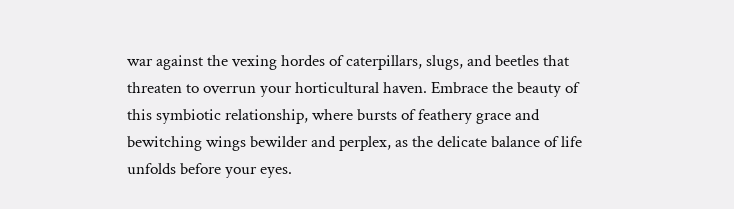war against the vexing hordes of caterpillars, slugs, and beetles that threaten to overrun your horticultural haven. Embrace the beauty of this symbiotic relationship, where bursts of feathery grace and bewitching wings bewilder and perplex, as the delicate balance of life unfolds before your eyes.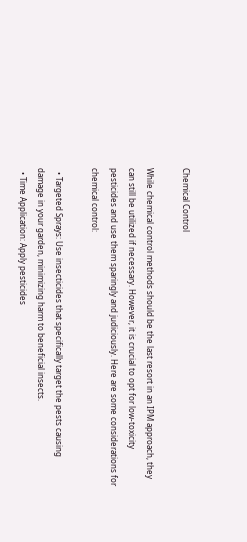Chemical Control

While chemical control methods should be the last resort in an IPM approach, they can still be utilized if necessary. However, it is crucial to opt for low-toxicity pesticides and use them sparingly and judiciously. Here are some considerations for chemical control:

  • Targeted Sprays: Use insecticides that specifically target the pests causing damage in your garden, minimizing harm to beneficial insects.
  • Time Application: Apply pesticides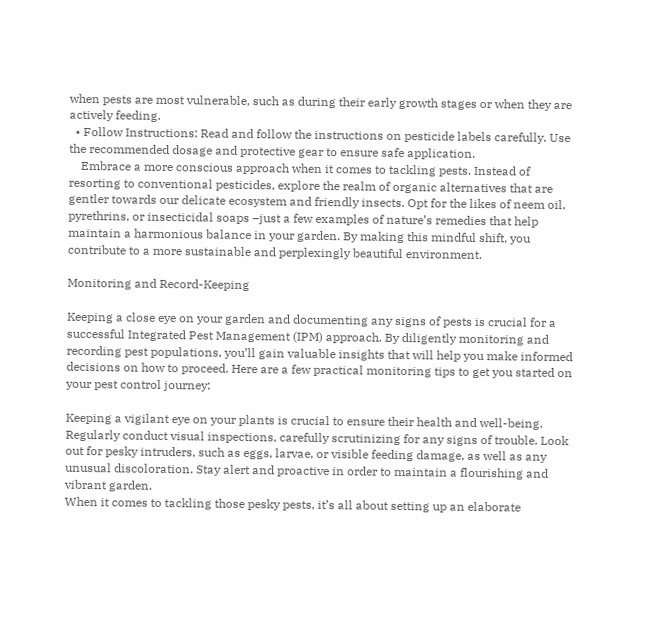when pests are most vulnerable, such as during their early growth stages or when they are actively feeding.
  • Follow Instructions: Read and follow the instructions on pesticide labels carefully. Use the recommended dosage and protective gear to ensure safe application.
    Embrace a more conscious approach when it comes to tackling pests. Instead of resorting to conventional pesticides, explore the realm of organic alternatives that are gentler towards our delicate ecosystem and friendly insects. Opt for the likes of neem oil, pyrethrins, or insecticidal soaps –just a few examples of nature’s remedies that help maintain a harmonious balance in your garden. By making this mindful shift, you contribute to a more sustainable and perplexingly beautiful environment.

Monitoring and Record-Keeping

Keeping a close eye on your garden and documenting any signs of pests is crucial for a successful Integrated Pest Management (IPM) approach. By diligently monitoring and recording pest populations, you’ll gain valuable insights that will help you make informed decisions on how to proceed. Here are a few practical monitoring tips to get you started on your pest control journey:

Keeping a vigilant eye on your plants is crucial to ensure their health and well-being. Regularly conduct visual inspections, carefully scrutinizing for any signs of trouble. Look out for pesky intruders, such as eggs, larvae, or visible feeding damage, as well as any unusual discoloration. Stay alert and proactive in order to maintain a flourishing and vibrant garden.
When it comes to tackling those pesky pests, it’s all about setting up an elaborate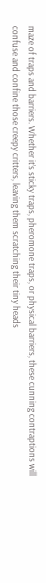maze of traps and barriers. Whether it’s sticky traps, pheromone traps, or physical barriers, these cunning contraptions will confuse and confine those creepy critters, leaving them scratching their tiny heads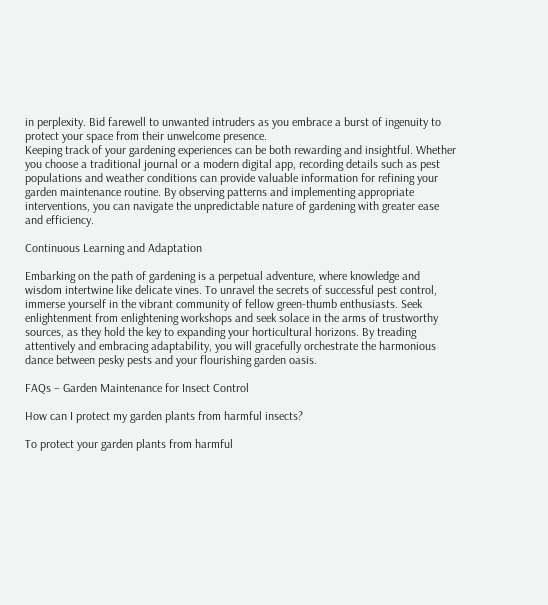in perplexity. Bid farewell to unwanted intruders as you embrace a burst of ingenuity to protect your space from their unwelcome presence.
Keeping track of your gardening experiences can be both rewarding and insightful. Whether you choose a traditional journal or a modern digital app, recording details such as pest populations and weather conditions can provide valuable information for refining your garden maintenance routine. By observing patterns and implementing appropriate interventions, you can navigate the unpredictable nature of gardening with greater ease and efficiency.

Continuous Learning and Adaptation

Embarking on the path of gardening is a perpetual adventure, where knowledge and wisdom intertwine like delicate vines. To unravel the secrets of successful pest control, immerse yourself in the vibrant community of fellow green-thumb enthusiasts. Seek enlightenment from enlightening workshops and seek solace in the arms of trustworthy sources, as they hold the key to expanding your horticultural horizons. By treading attentively and embracing adaptability, you will gracefully orchestrate the harmonious dance between pesky pests and your flourishing garden oasis.

FAQs – Garden Maintenance for Insect Control

How can I protect my garden plants from harmful insects?

To protect your garden plants from harmful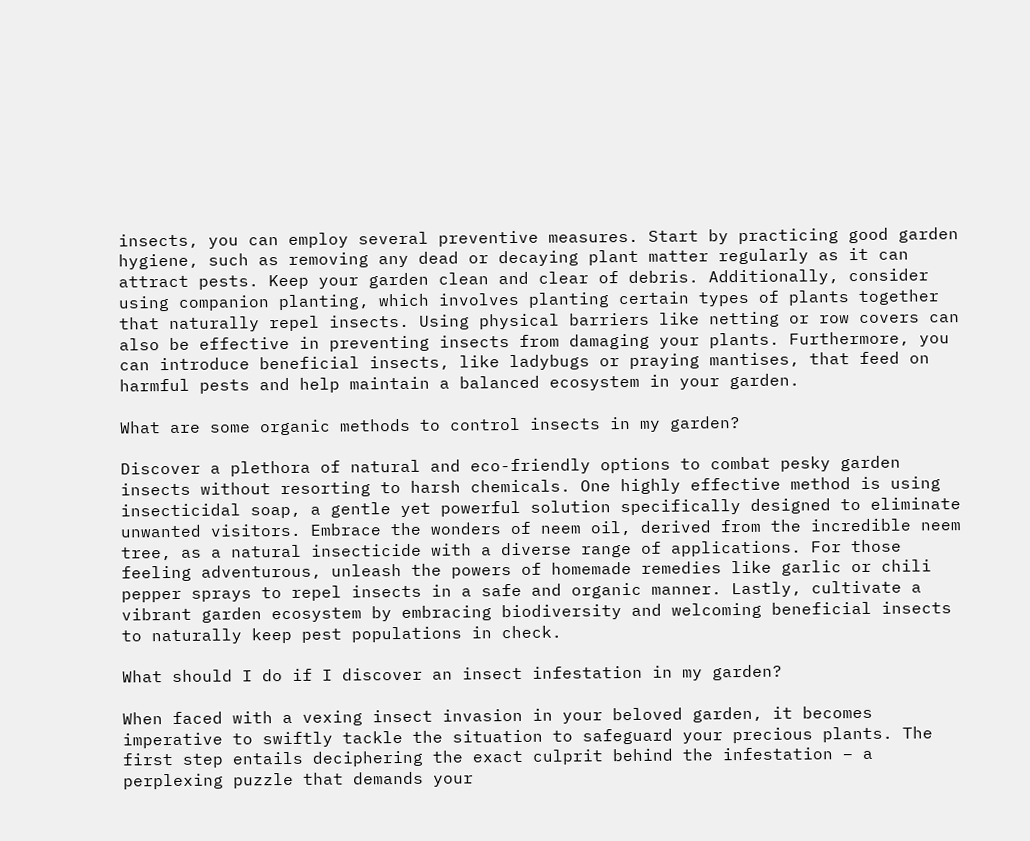insects, you can employ several preventive measures. Start by practicing good garden hygiene, such as removing any dead or decaying plant matter regularly as it can attract pests. Keep your garden clean and clear of debris. Additionally, consider using companion planting, which involves planting certain types of plants together that naturally repel insects. Using physical barriers like netting or row covers can also be effective in preventing insects from damaging your plants. Furthermore, you can introduce beneficial insects, like ladybugs or praying mantises, that feed on harmful pests and help maintain a balanced ecosystem in your garden.

What are some organic methods to control insects in my garden?

Discover a plethora of natural and eco-friendly options to combat pesky garden insects without resorting to harsh chemicals. One highly effective method is using insecticidal soap, a gentle yet powerful solution specifically designed to eliminate unwanted visitors. Embrace the wonders of neem oil, derived from the incredible neem tree, as a natural insecticide with a diverse range of applications. For those feeling adventurous, unleash the powers of homemade remedies like garlic or chili pepper sprays to repel insects in a safe and organic manner. Lastly, cultivate a vibrant garden ecosystem by embracing biodiversity and welcoming beneficial insects to naturally keep pest populations in check.

What should I do if I discover an insect infestation in my garden?

When faced with a vexing insect invasion in your beloved garden, it becomes imperative to swiftly tackle the situation to safeguard your precious plants. The first step entails deciphering the exact culprit behind the infestation – a perplexing puzzle that demands your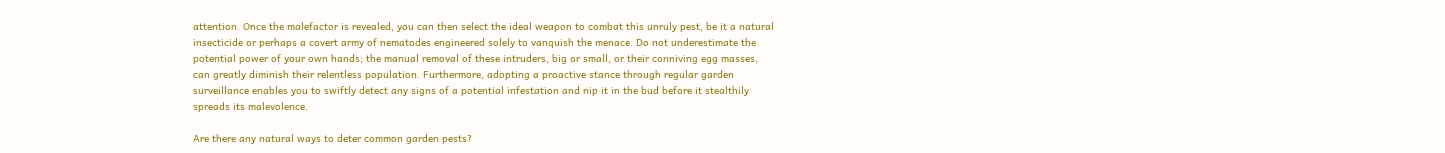attention. Once the malefactor is revealed, you can then select the ideal weapon to combat this unruly pest, be it a natural insecticide or perhaps a covert army of nematodes engineered solely to vanquish the menace. Do not underestimate the potential power of your own hands; the manual removal of these intruders, big or small, or their conniving egg masses, can greatly diminish their relentless population. Furthermore, adopting a proactive stance through regular garden surveillance enables you to swiftly detect any signs of a potential infestation and nip it in the bud before it stealthily spreads its malevolence.

Are there any natural ways to deter common garden pests?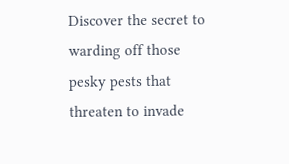Discover the secret to warding off those pesky pests that threaten to invade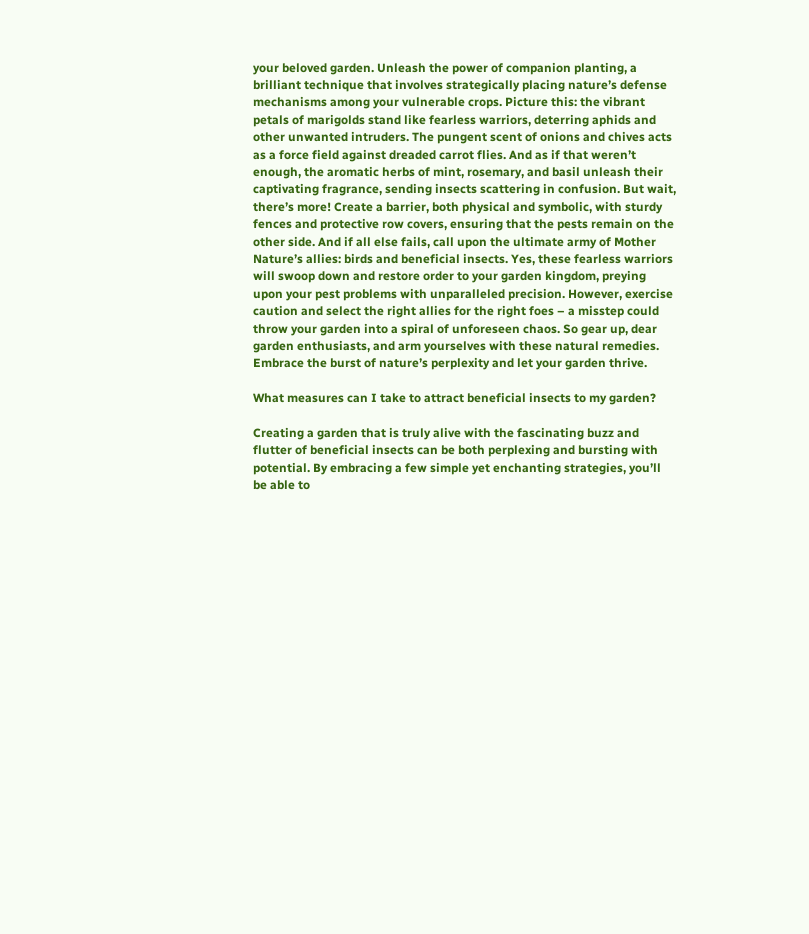your beloved garden. Unleash the power of companion planting, a brilliant technique that involves strategically placing nature’s defense mechanisms among your vulnerable crops. Picture this: the vibrant petals of marigolds stand like fearless warriors, deterring aphids and other unwanted intruders. The pungent scent of onions and chives acts as a force field against dreaded carrot flies. And as if that weren’t enough, the aromatic herbs of mint, rosemary, and basil unleash their captivating fragrance, sending insects scattering in confusion. But wait, there’s more! Create a barrier, both physical and symbolic, with sturdy fences and protective row covers, ensuring that the pests remain on the other side. And if all else fails, call upon the ultimate army of Mother Nature’s allies: birds and beneficial insects. Yes, these fearless warriors will swoop down and restore order to your garden kingdom, preying upon your pest problems with unparalleled precision. However, exercise caution and select the right allies for the right foes – a misstep could throw your garden into a spiral of unforeseen chaos. So gear up, dear garden enthusiasts, and arm yourselves with these natural remedies. Embrace the burst of nature’s perplexity and let your garden thrive.

What measures can I take to attract beneficial insects to my garden?

Creating a garden that is truly alive with the fascinating buzz and flutter of beneficial insects can be both perplexing and bursting with potential. By embracing a few simple yet enchanting strategies, you’ll be able to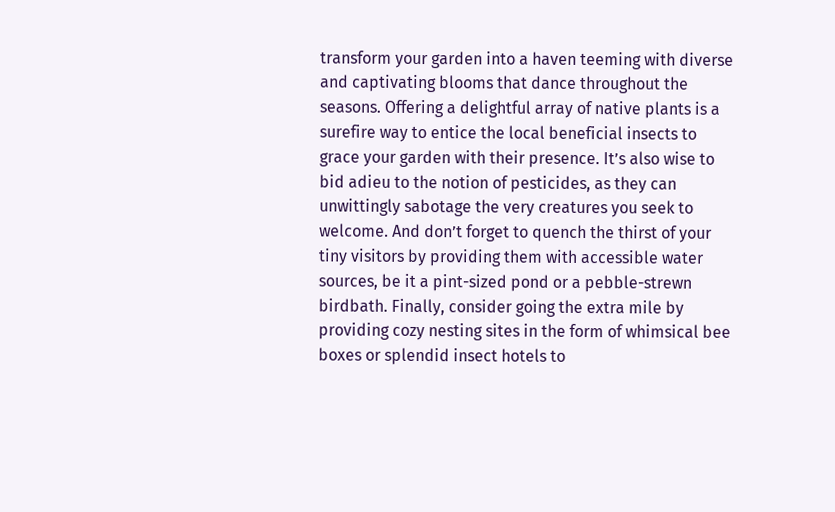transform your garden into a haven teeming with diverse and captivating blooms that dance throughout the seasons. Offering a delightful array of native plants is a surefire way to entice the local beneficial insects to grace your garden with their presence. It’s also wise to bid adieu to the notion of pesticides, as they can unwittingly sabotage the very creatures you seek to welcome. And don’t forget to quench the thirst of your tiny visitors by providing them with accessible water sources, be it a pint-sized pond or a pebble-strewn birdbath. Finally, consider going the extra mile by providing cozy nesting sites in the form of whimsical bee boxes or splendid insect hotels to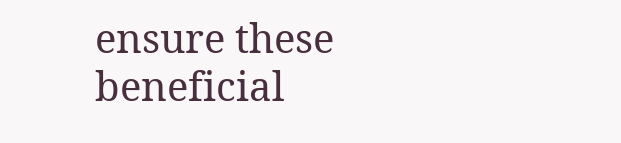ensure these beneficial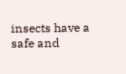insects have a safe and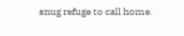snug refuge to call home.